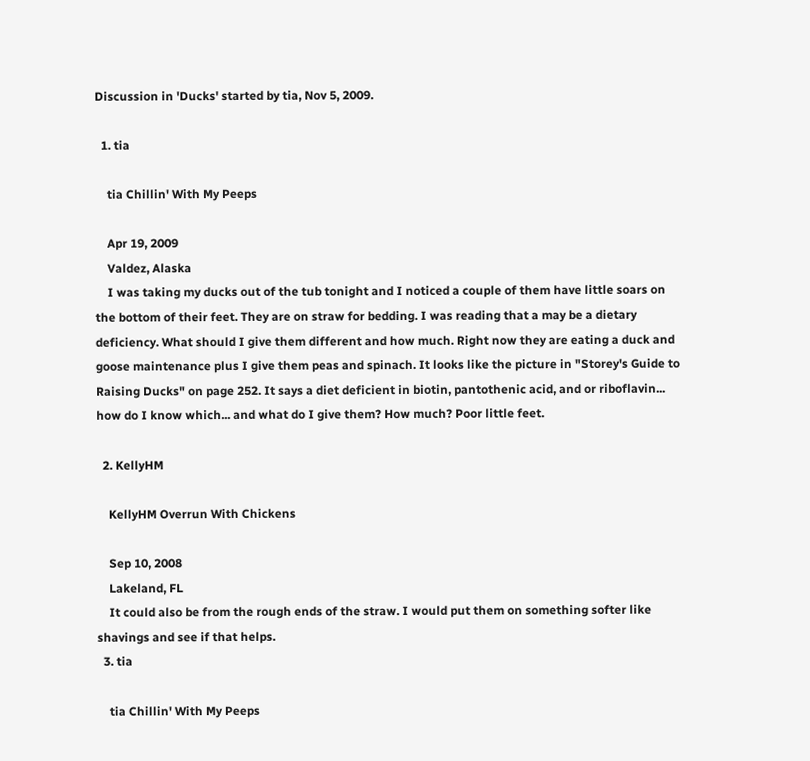Discussion in 'Ducks' started by tia, Nov 5, 2009.

  1. tia

    tia Chillin' With My Peeps

    Apr 19, 2009
    Valdez, Alaska
    I was taking my ducks out of the tub tonight and I noticed a couple of them have little soars on the bottom of their feet. They are on straw for bedding. I was reading that a may be a dietary deficiency. What should I give them different and how much. Right now they are eating a duck and goose maintenance plus I give them peas and spinach. It looks like the picture in "Storey's Guide to Raising Ducks" on page 252. It says a diet deficient in biotin, pantothenic acid, and or riboflavin... how do I know which... and what do I give them? How much? Poor little feet.

  2. KellyHM

    KellyHM Overrun With Chickens

    Sep 10, 2008
    Lakeland, FL
    It could also be from the rough ends of the straw. I would put them on something softer like shavings and see if that helps.
  3. tia

    tia Chillin' With My Peeps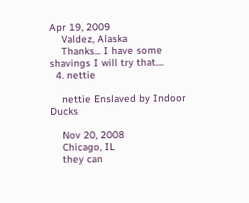Apr 19, 2009
    Valdez, Alaska
    Thanks... I have some shavings I will try that....
  4. nettie

    nettie Enslaved by Indoor Ducks

    Nov 20, 2008
    Chicago, IL
    they can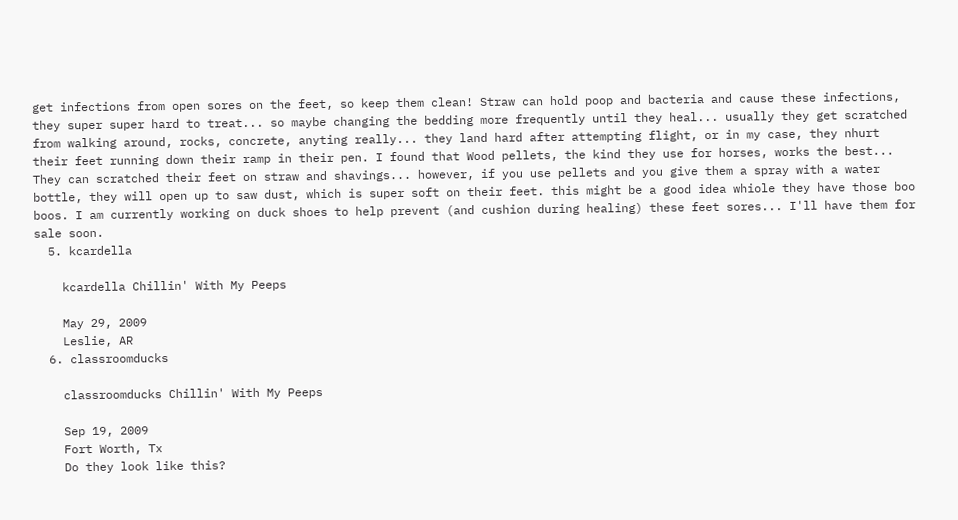get infections from open sores on the feet, so keep them clean! Straw can hold poop and bacteria and cause these infections, they super super hard to treat... so maybe changing the bedding more frequently until they heal... usually they get scratched from walking around, rocks, concrete, anyting really... they land hard after attempting flight, or in my case, they nhurt their feet running down their ramp in their pen. I found that Wood pellets, the kind they use for horses, works the best... They can scratched their feet on straw and shavings... however, if you use pellets and you give them a spray with a water bottle, they will open up to saw dust, which is super soft on their feet. this might be a good idea whiole they have those boo boos. I am currently working on duck shoes to help prevent (and cushion during healing) these feet sores... I'll have them for sale soon.
  5. kcardella

    kcardella Chillin' With My Peeps

    May 29, 2009
    Leslie, AR
  6. classroomducks

    classroomducks Chillin' With My Peeps

    Sep 19, 2009
    Fort Worth, Tx
    Do they look like this?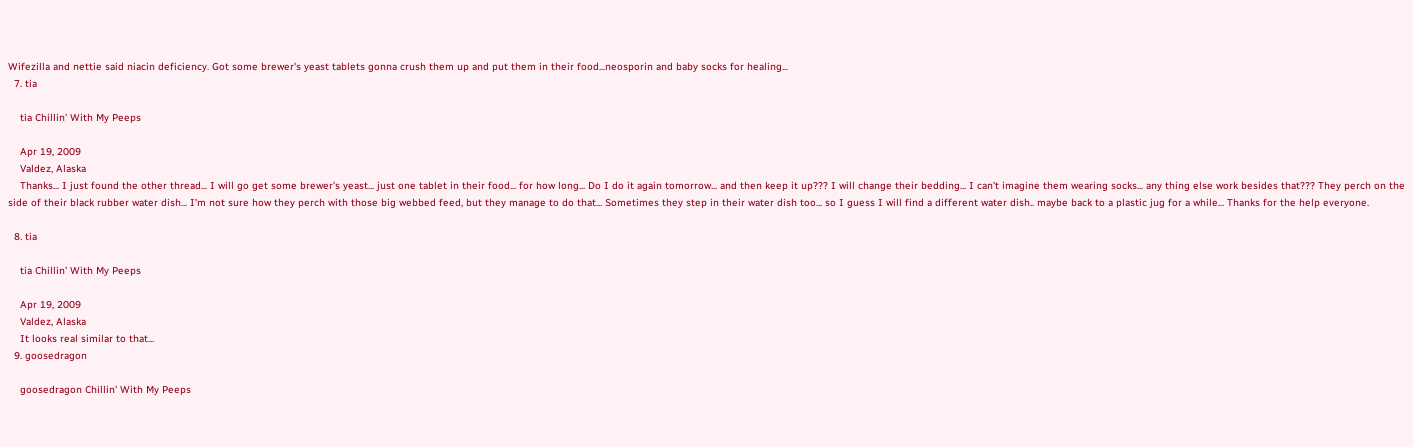Wifezilla and nettie said niacin deficiency. Got some brewer's yeast tablets gonna crush them up and put them in their food...neosporin and baby socks for healing...
  7. tia

    tia Chillin' With My Peeps

    Apr 19, 2009
    Valdez, Alaska
    Thanks... I just found the other thread... I will go get some brewer's yeast... just one tablet in their food... for how long... Do I do it again tomorrow... and then keep it up??? I will change their bedding... I can't imagine them wearing socks... any thing else work besides that??? They perch on the side of their black rubber water dish... I'm not sure how they perch with those big webbed feed, but they manage to do that... Sometimes they step in their water dish too... so I guess I will find a different water dish.. maybe back to a plastic jug for a while... Thanks for the help everyone.

  8. tia

    tia Chillin' With My Peeps

    Apr 19, 2009
    Valdez, Alaska
    It looks real similar to that...
  9. goosedragon

    goosedragon Chillin' With My Peeps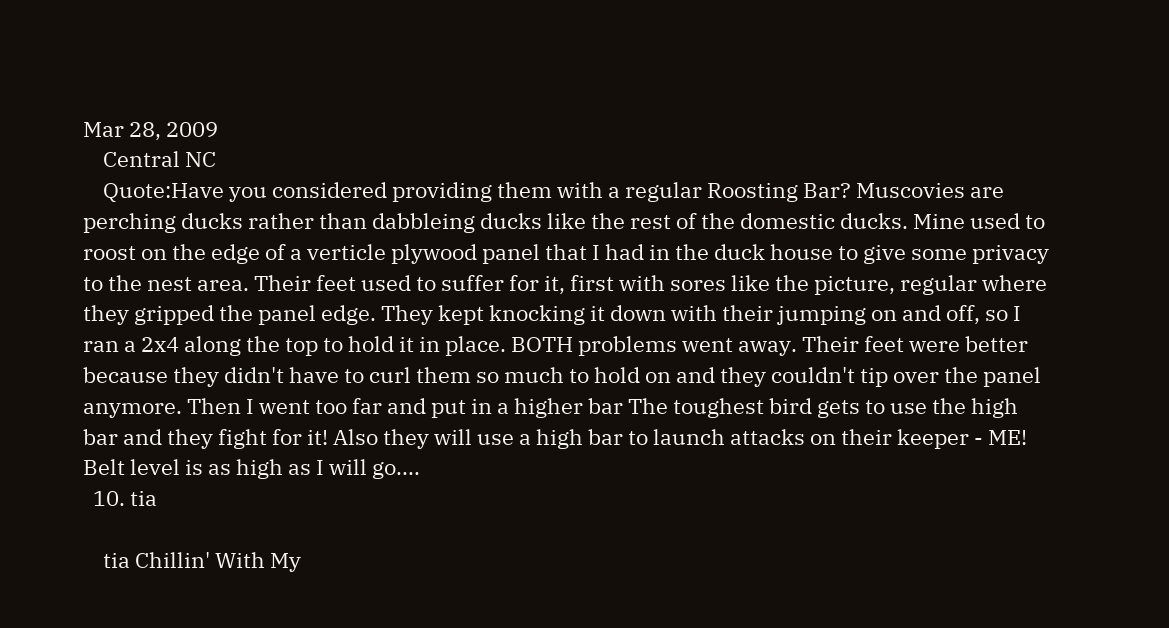Mar 28, 2009
    Central NC
    Quote:Have you considered providing them with a regular Roosting Bar? Muscovies are perching ducks rather than dabbleing ducks like the rest of the domestic ducks. Mine used to roost on the edge of a verticle plywood panel that I had in the duck house to give some privacy to the nest area. Their feet used to suffer for it, first with sores like the picture, regular where they gripped the panel edge. They kept knocking it down with their jumping on and off, so I ran a 2x4 along the top to hold it in place. BOTH problems went away. Their feet were better because they didn't have to curl them so much to hold on and they couldn't tip over the panel anymore. Then I went too far and put in a higher bar The toughest bird gets to use the high bar and they fight for it! Also they will use a high bar to launch attacks on their keeper - ME! Belt level is as high as I will go....
  10. tia

    tia Chillin' With My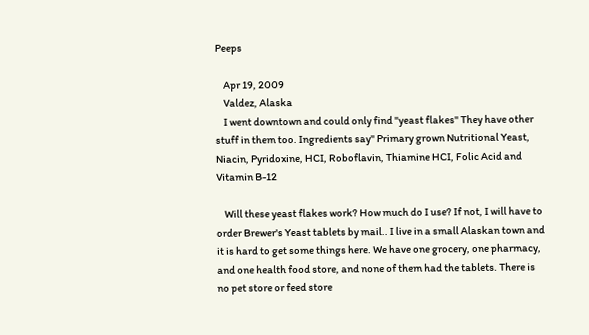Peeps

    Apr 19, 2009
    Valdez, Alaska
    I went downtown and could only find "yeast flakes" They have other stuff in them too. Ingredients say" Primary grown Nutritional Yeast, Niacin, Pyridoxine, HCI, Roboflavin, Thiamine HCI, Folic Acid and Vitamin B-12

    Will these yeast flakes work? How much do I use? If not, I will have to order Brewer's Yeast tablets by mail.. I live in a small Alaskan town and it is hard to get some things here. We have one grocery, one pharmacy, and one health food store, and none of them had the tablets. There is no pet store or feed store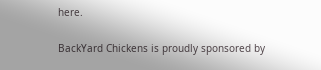here.

BackYard Chickens is proudly sponsored by